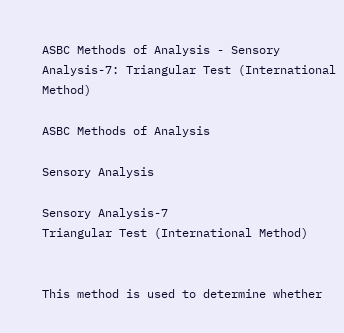ASBC Methods of Analysis - Sensory Analysis-7: Triangular Test (International Method)

ASBC Methods of Analysis

Sensory Analysis

Sensory Analysis-7
Triangular Test (International Method)


This method is used to determine whether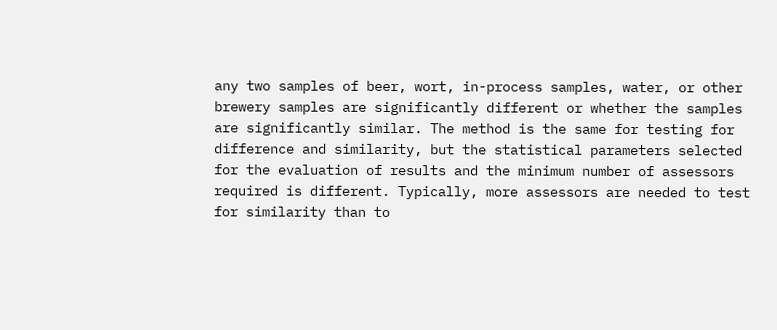any two samples of beer, wort, in-process samples, water, or other brewery samples are significantly different or whether the samples are significantly similar. The method is the same for testing for difference and similarity, but the statistical parameters selected for the evaluation of results and the minimum number of assessors required is different. Typically, more assessors are needed to test for similarity than to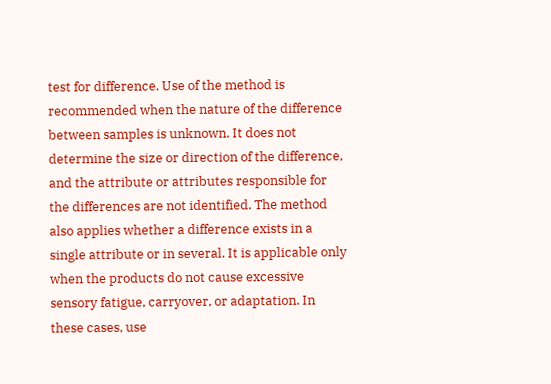test for difference. Use of the method is recommended when the nature of the difference between samples is unknown. It does not determine the size or direction of the difference, and the attribute or attributes responsible for the differences are not identified. The method also applies whether a difference exists in a single attribute or in several. It is applicable only when the products do not cause excessive sensory fatigue, carryover, or adaptation. In these cases, use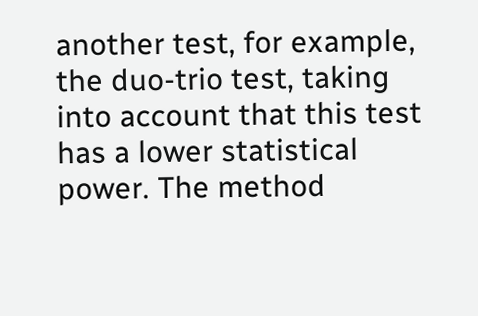another test, for example, the duo-trio test, taking into account that this test has a lower statistical power. The method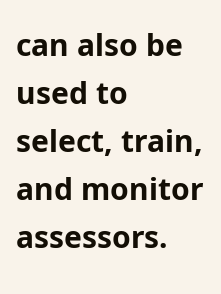can also be used to select, train, and monitor assessors.